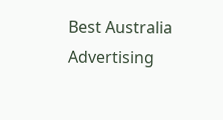Best Australia Advertising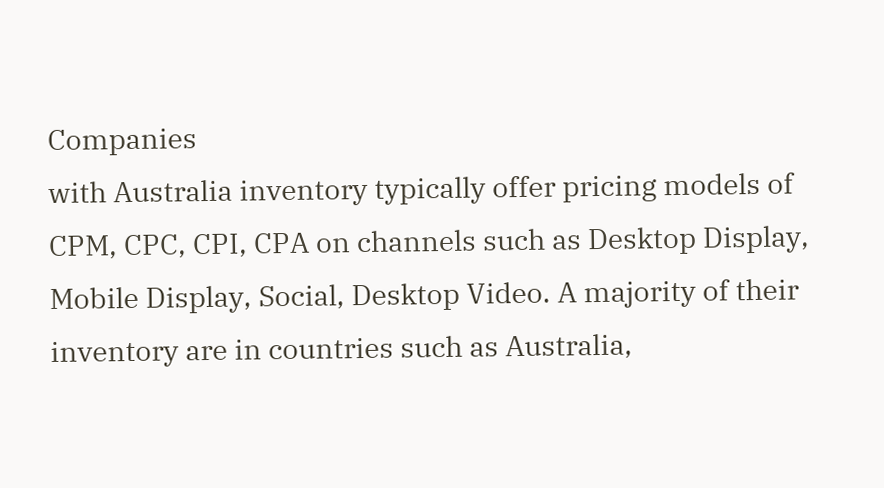Companies
with Australia inventory typically offer pricing models of CPM, CPC, CPI, CPA on channels such as Desktop Display, Mobile Display, Social, Desktop Video. A majority of their inventory are in countries such as Australia,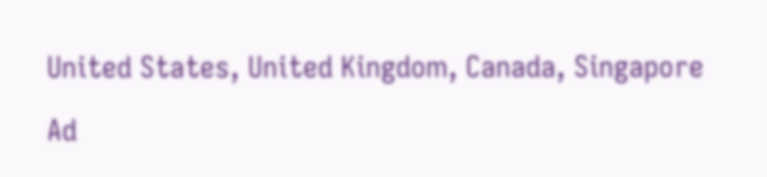United States, United Kingdom, Canada, Singapore

Ad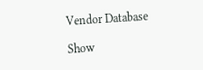Vendor Database

Show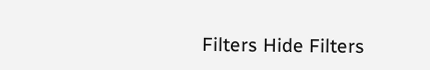Filters Hide Filters